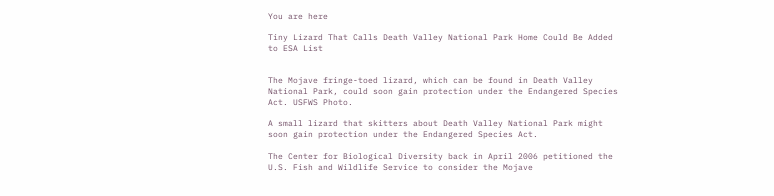You are here

Tiny Lizard That Calls Death Valley National Park Home Could Be Added to ESA List


The Mojave fringe-toed lizard, which can be found in Death Valley National Park, could soon gain protection under the Endangered Species Act. USFWS Photo.

A small lizard that skitters about Death Valley National Park might soon gain protection under the Endangered Species Act.

The Center for Biological Diversity back in April 2006 petitioned the U.S. Fish and Wildlife Service to consider the Mojave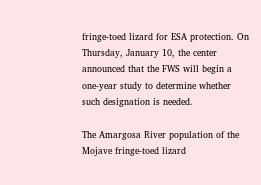fringe-toed lizard for ESA protection. On Thursday, January 10, the center announced that the FWS will begin a one-year study to determine whether such designation is needed.

The Amargosa River population of the Mojave fringe-toed lizard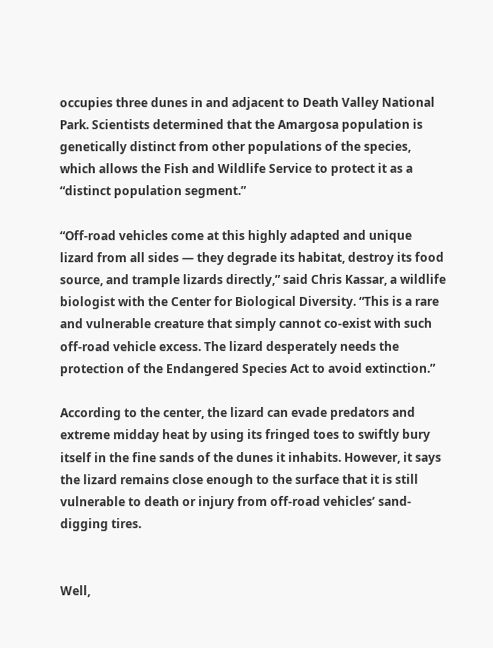occupies three dunes in and adjacent to Death Valley National Park. Scientists determined that the Amargosa population is genetically distinct from other populations of the species, which allows the Fish and Wildlife Service to protect it as a “distinct population segment.”

“Off-road vehicles come at this highly adapted and unique lizard from all sides — they degrade its habitat, destroy its food source, and trample lizards directly,” said Chris Kassar, a wildlife biologist with the Center for Biological Diversity. “This is a rare and vulnerable creature that simply cannot co-exist with such off-road vehicle excess. The lizard desperately needs the protection of the Endangered Species Act to avoid extinction.”

According to the center, the lizard can evade predators and extreme midday heat by using its fringed toes to swiftly bury itself in the fine sands of the dunes it inhabits. However, it says the lizard remains close enough to the surface that it is still vulnerable to death or injury from off-road vehicles’ sand-digging tires.


Well,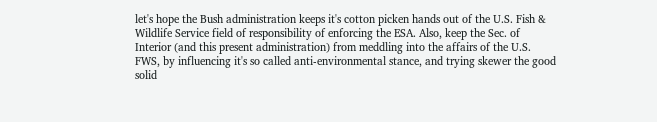let's hope the Bush administration keeps it's cotton picken hands out of the U.S. Fish & Wildlife Service field of responsibility of enforcing the ESA. Also, keep the Sec. of Interior (and this present administration) from meddling into the affairs of the U.S. FWS, by influencing it's so called anti-environmental stance, and trying skewer the good solid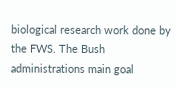biological research work done by the FWS. The Bush administrations main goal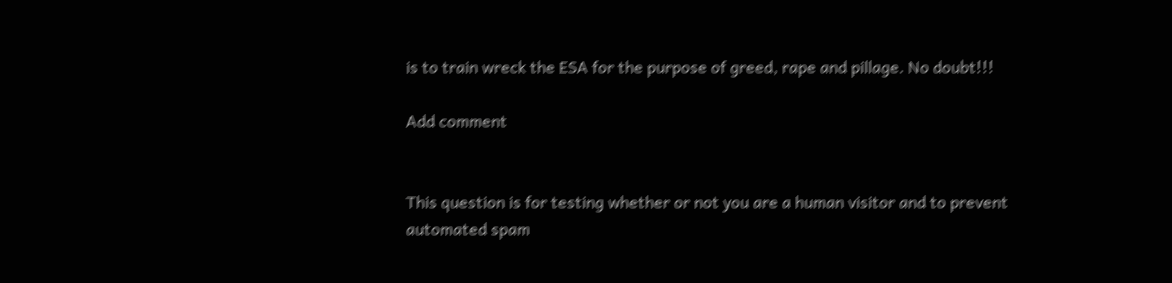is to train wreck the ESA for the purpose of greed, rape and pillage. No doubt!!!

Add comment


This question is for testing whether or not you are a human visitor and to prevent automated spam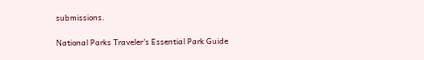submissions.

National Parks Traveler's Essential Park Guide